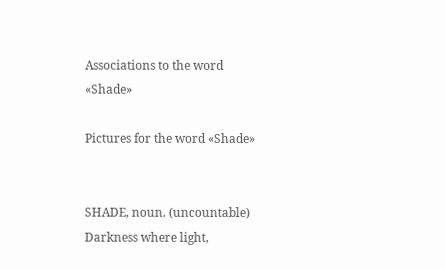Associations to the word «Shade»

Pictures for the word «Shade»


SHADE, noun. (uncountable) Darkness where light,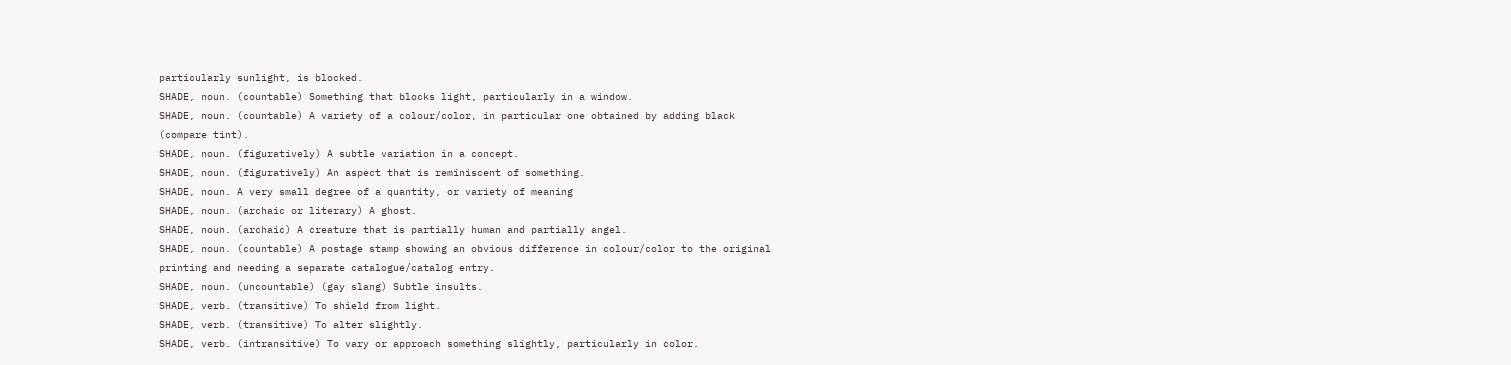particularly sunlight, is blocked.
SHADE, noun. (countable) Something that blocks light, particularly in a window.
SHADE, noun. (countable) A variety of a colour/color, in particular one obtained by adding black (compare tint).
SHADE, noun. (figuratively) A subtle variation in a concept.
SHADE, noun. (figuratively) An aspect that is reminiscent of something.
SHADE, noun. A very small degree of a quantity, or variety of meaning
SHADE, noun. (archaic or literary) A ghost.
SHADE, noun. (archaic) A creature that is partially human and partially angel.
SHADE, noun. (countable) A postage stamp showing an obvious difference in colour/color to the original printing and needing a separate catalogue/catalog entry.
SHADE, noun. (uncountable) (gay slang) Subtle insults.
SHADE, verb. (transitive) To shield from light.
SHADE, verb. (transitive) To alter slightly.
SHADE, verb. (intransitive) To vary or approach something slightly, particularly in color.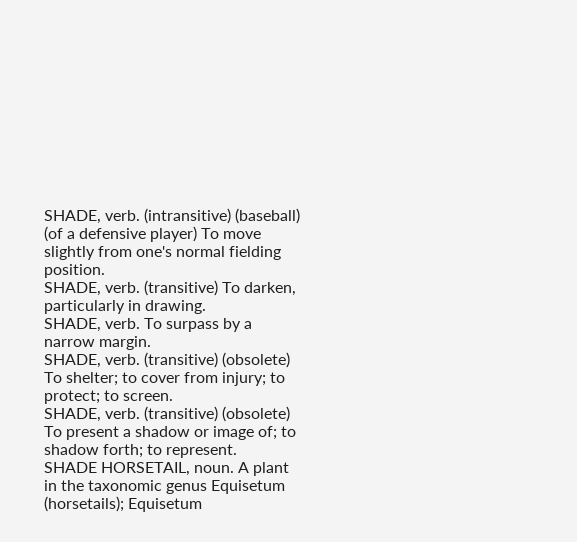SHADE, verb. (intransitive) (baseball) (of a defensive player) To move slightly from one's normal fielding position.
SHADE, verb. (transitive) To darken, particularly in drawing.
SHADE, verb. To surpass by a narrow margin.
SHADE, verb. (transitive) (obsolete) To shelter; to cover from injury; to protect; to screen.
SHADE, verb. (transitive) (obsolete) To present a shadow or image of; to shadow forth; to represent.
SHADE HORSETAIL, noun. A plant in the taxonomic genus Equisetum (horsetails); Equisetum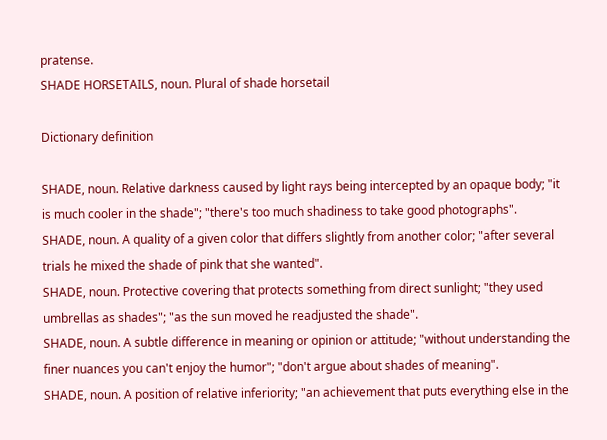pratense.
SHADE HORSETAILS, noun. Plural of shade horsetail

Dictionary definition

SHADE, noun. Relative darkness caused by light rays being intercepted by an opaque body; "it is much cooler in the shade"; "there's too much shadiness to take good photographs".
SHADE, noun. A quality of a given color that differs slightly from another color; "after several trials he mixed the shade of pink that she wanted".
SHADE, noun. Protective covering that protects something from direct sunlight; "they used umbrellas as shades"; "as the sun moved he readjusted the shade".
SHADE, noun. A subtle difference in meaning or opinion or attitude; "without understanding the finer nuances you can't enjoy the humor"; "don't argue about shades of meaning".
SHADE, noun. A position of relative inferiority; "an achievement that puts everything else in the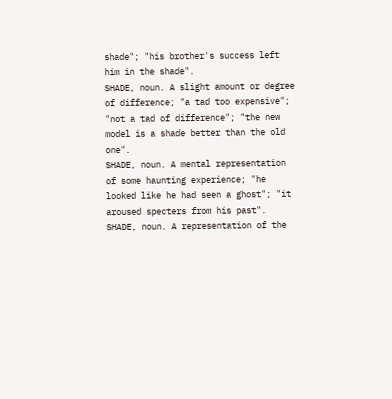shade"; "his brother's success left him in the shade".
SHADE, noun. A slight amount or degree of difference; "a tad too expensive"; "not a tad of difference"; "the new model is a shade better than the old one".
SHADE, noun. A mental representation of some haunting experience; "he looked like he had seen a ghost"; "it aroused specters from his past".
SHADE, noun. A representation of the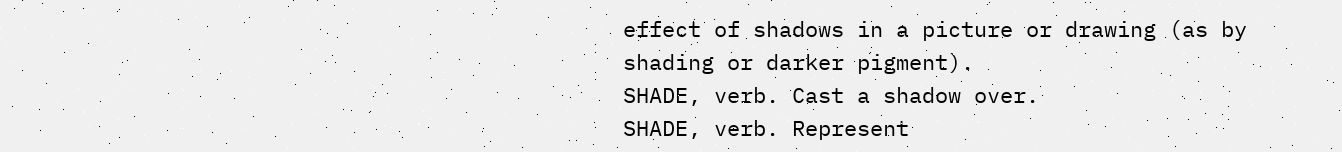effect of shadows in a picture or drawing (as by shading or darker pigment).
SHADE, verb. Cast a shadow over.
SHADE, verb. Represent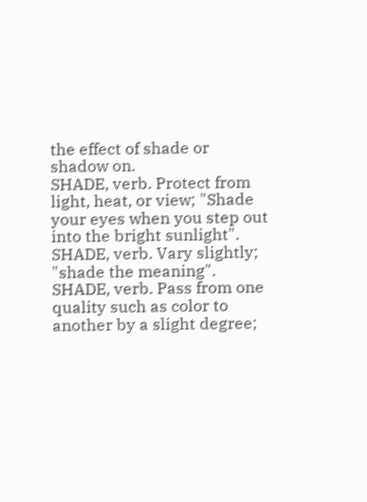the effect of shade or shadow on.
SHADE, verb. Protect from light, heat, or view; "Shade your eyes when you step out into the bright sunlight".
SHADE, verb. Vary slightly; "shade the meaning".
SHADE, verb. Pass from one quality such as color to another by a slight degree;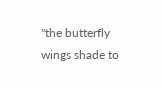"the butterfly wings shade to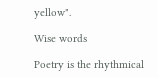yellow".

Wise words

Poetry is the rhythmical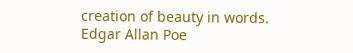creation of beauty in words.
Edgar Allan Poe